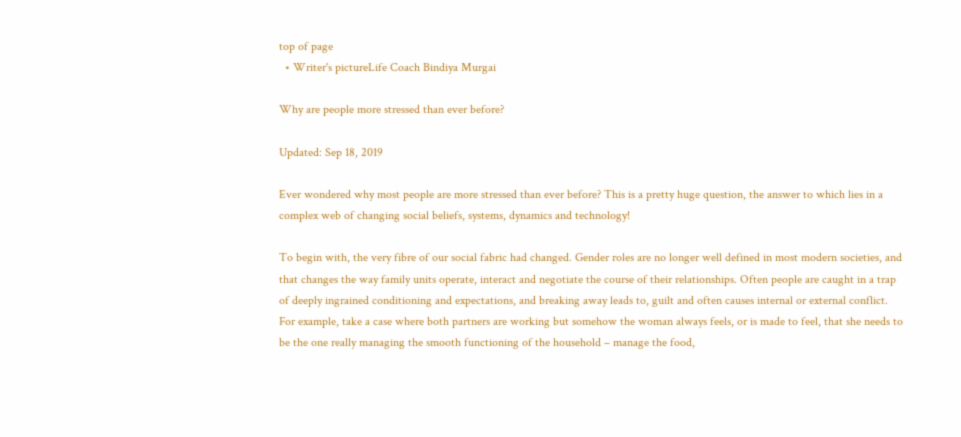top of page
  • Writer's pictureLife Coach Bindiya Murgai

Why are people more stressed than ever before?

Updated: Sep 18, 2019

Ever wondered why most people are more stressed than ever before? This is a pretty huge question, the answer to which lies in a complex web of changing social beliefs, systems, dynamics and technology!

To begin with, the very fibre of our social fabric had changed. Gender roles are no longer well defined in most modern societies, and that changes the way family units operate, interact and negotiate the course of their relationships. Often people are caught in a trap of deeply ingrained conditioning and expectations, and breaking away leads to, guilt and often causes internal or external conflict. For example, take a case where both partners are working but somehow the woman always feels, or is made to feel, that she needs to be the one really managing the smooth functioning of the household – manage the food,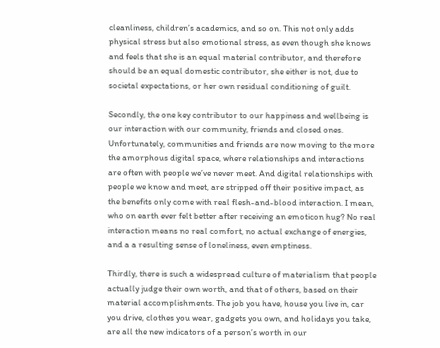cleanliness, children’s academics, and so on. This not only adds physical stress but also emotional stress, as even though she knows and feels that she is an equal material contributor, and therefore should be an equal domestic contributor, she either is not, due to societal expectations, or her own residual conditioning of guilt.

Secondly, the one key contributor to our happiness and wellbeing is our interaction with our community, friends and closed ones. Unfortunately, communities and friends are now moving to the more the amorphous digital space, where relationships and interactions are often with people we’ve never meet. And digital relationships with people we know and meet, are stripped off their positive impact, as the benefits only come with real flesh-and-blood interaction. I mean, who on earth ever felt better after receiving an emoticon hug? No real interaction means no real comfort, no actual exchange of energies, and a a resulting sense of loneliness, even emptiness.

Thirdly, there is such a widespread culture of materialism that people actually judge their own worth, and that of others, based on their material accomplishments. The job you have, house you live in, car you drive, clothes you wear, gadgets you own, and holidays you take, are all the new indicators of a person’s worth in our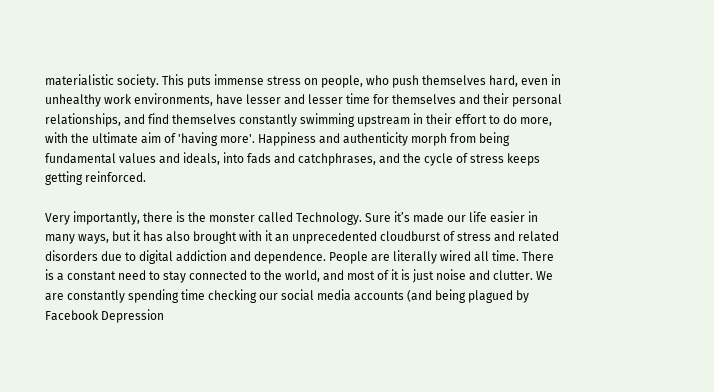materialistic society. This puts immense stress on people, who push themselves hard, even in unhealthy work environments, have lesser and lesser time for themselves and their personal relationships, and find themselves constantly swimming upstream in their effort to do more, with the ultimate aim of 'having more'. Happiness and authenticity morph from being fundamental values and ideals, into fads and catchphrases, and the cycle of stress keeps getting reinforced.

Very importantly, there is the monster called Technology. Sure it’s made our life easier in many ways, but it has also brought with it an unprecedented cloudburst of stress and related disorders due to digital addiction and dependence. People are literally wired all time. There is a constant need to stay connected to the world, and most of it is just noise and clutter. We are constantly spending time checking our social media accounts (and being plagued by Facebook Depression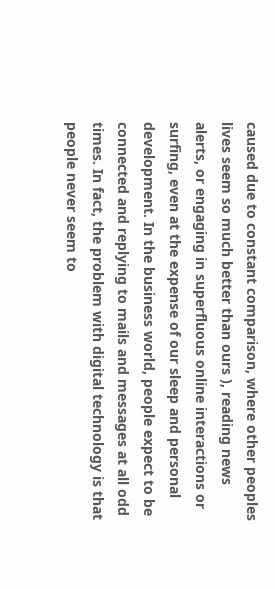caused due to constant comparison, where other peoples lives seem so much better than ours ), reading news alerts, or engaging in superfluous online interactions or surfing, even at the expense of our sleep and personal development. In the business world, people expect to be connected and replying to mails and messages at all odd times. In fact, the problem with digital technology is that people never seem to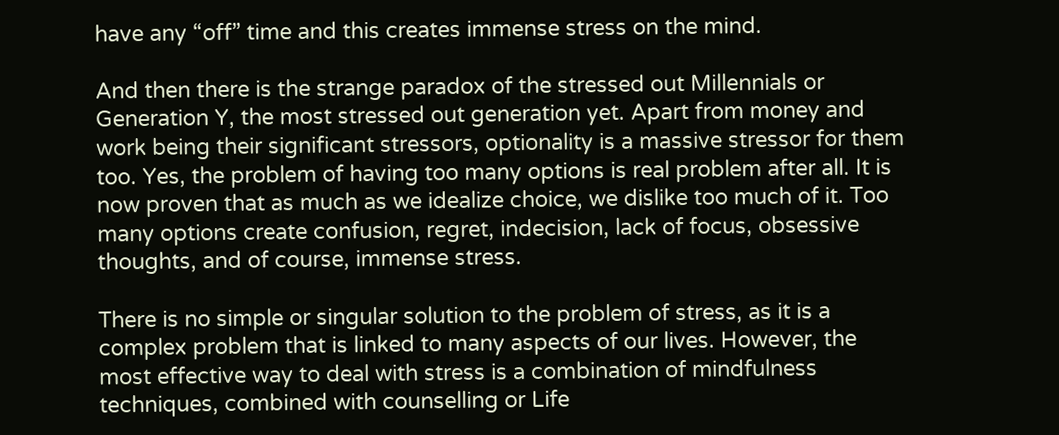have any “off” time and this creates immense stress on the mind.

And then there is the strange paradox of the stressed out Millennials or Generation Y, the most stressed out generation yet. Apart from money and work being their significant stressors, optionality is a massive stressor for them too. Yes, the problem of having too many options is real problem after all. It is now proven that as much as we idealize choice, we dislike too much of it. Too many options create confusion, regret, indecision, lack of focus, obsessive thoughts, and of course, immense stress.

There is no simple or singular solution to the problem of stress, as it is a complex problem that is linked to many aspects of our lives. However, the most effective way to deal with stress is a combination of mindfulness techniques, combined with counselling or Life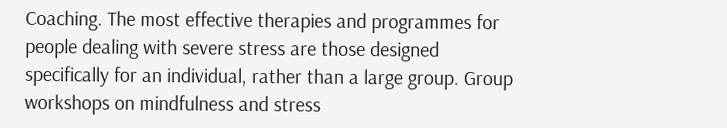Coaching. The most effective therapies and programmes for people dealing with severe stress are those designed specifically for an individual, rather than a large group. Group workshops on mindfulness and stress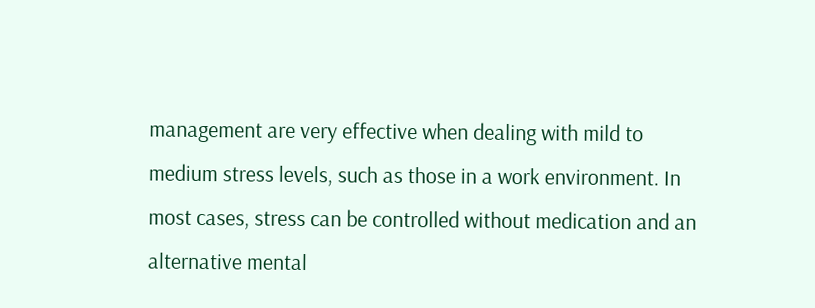management are very effective when dealing with mild to medium stress levels, such as those in a work environment. In most cases, stress can be controlled without medication and an alternative mental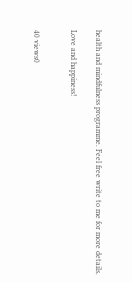health and mindfulness programme. Feel free write to me for more details.

Love and happiness!


40 views0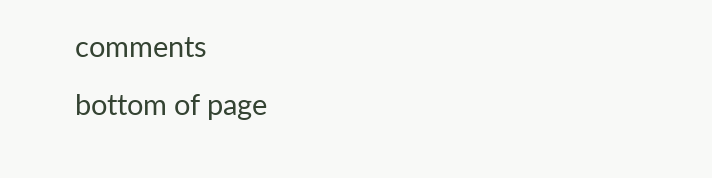comments
bottom of page